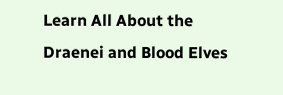Learn All About the Draenei and Blood Elves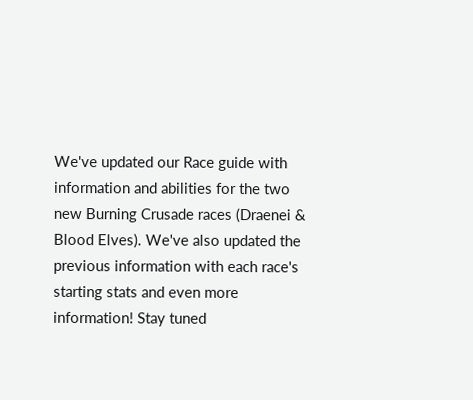We've updated our Race guide with information and abilities for the two new Burning Crusade races (Draenei & Blood Elves). We've also updated the previous information with each race's starting stats and even more information! Stay tuned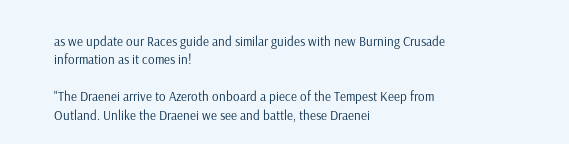as we update our Races guide and similar guides with new Burning Crusade information as it comes in!

"The Draenei arrive to Azeroth onboard a piece of the Tempest Keep from Outland. Unlike the Draenei we see and battle, these Draenei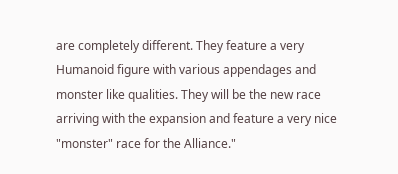are completely different. They feature a very Humanoid figure with various appendages and monster like qualities. They will be the new race arriving with the expansion and feature a very nice "monster" race for the Alliance."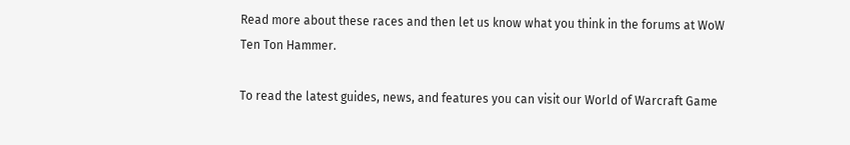Read more about these races and then let us know what you think in the forums at WoW Ten Ton Hammer.

To read the latest guides, news, and features you can visit our World of Warcraft Game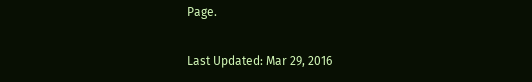Page.

Last Updated: Mar 29, 2016